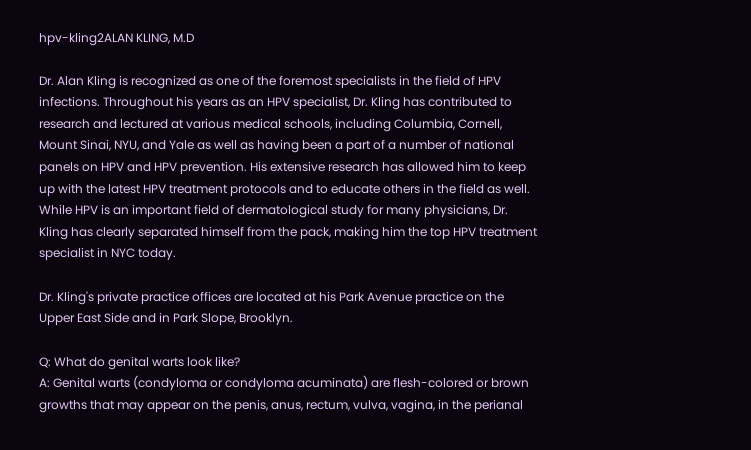hpv-kling2ALAN KLING, M.D

Dr. Alan Kling is recognized as one of the foremost specialists in the field of HPV infections. Throughout his years as an HPV specialist, Dr. Kling has contributed to research and lectured at various medical schools, including Columbia, Cornell, Mount Sinai, NYU, and Yale as well as having been a part of a number of national panels on HPV and HPV prevention. His extensive research has allowed him to keep up with the latest HPV treatment protocols and to educate others in the field as well. While HPV is an important field of dermatological study for many physicians, Dr. Kling has clearly separated himself from the pack, making him the top HPV treatment specialist in NYC today.

Dr. Kling's private practice offices are located at his Park Avenue practice on the Upper East Side and in Park Slope, Brooklyn.

Q: What do genital warts look like?
A: Genital warts (condyloma or condyloma acuminata) are flesh-colored or brown growths that may appear on the penis, anus, rectum, vulva, vagina, in the perianal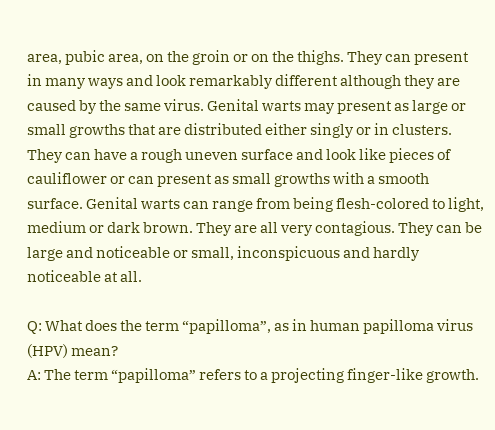area, pubic area, on the groin or on the thighs. They can present in many ways and look remarkably different although they are caused by the same virus. Genital warts may present as large or small growths that are distributed either singly or in clusters. They can have a rough uneven surface and look like pieces of cauliflower or can present as small growths with a smooth surface. Genital warts can range from being flesh-colored to light, medium or dark brown. They are all very contagious. They can be large and noticeable or small, inconspicuous and hardly noticeable at all.

Q: What does the term “papilloma”, as in human papilloma virus (HPV) mean?
A: The term “papilloma” refers to a projecting finger-like growth.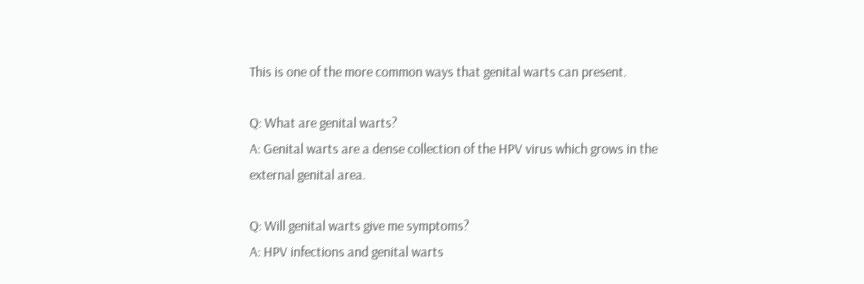This is one of the more common ways that genital warts can present.

Q: What are genital warts?
A: Genital warts are a dense collection of the HPV virus which grows in the external genital area.

Q: Will genital warts give me symptoms?
A: HPV infections and genital warts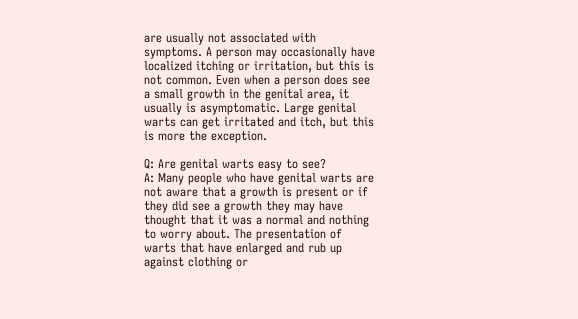are usually not associated with symptoms. A person may occasionally have localized itching or irritation, but this is not common. Even when a person does see a small growth in the genital area, it usually is asymptomatic. Large genital warts can get irritated and itch, but this is more the exception.

Q: Are genital warts easy to see?
A: Many people who have genital warts are not aware that a growth is present or if they did see a growth they may have thought that it was a normal and nothing to worry about. The presentation of warts that have enlarged and rub up against clothing or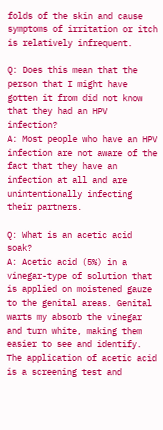folds of the skin and cause symptoms of irritation or itch is relatively infrequent.

Q: Does this mean that the person that I might have gotten it from did not know that they had an HPV infection?
A: Most people who have an HPV infection are not aware of the fact that they have an infection at all and are unintentionally infecting their partners.

Q: What is an acetic acid soak?
A: Acetic acid (5%) in a vinegar-type of solution that is applied on moistened gauze to the genital areas. Genital warts my absorb the vinegar and turn white, making them easier to see and identify. The application of acetic acid is a screening test and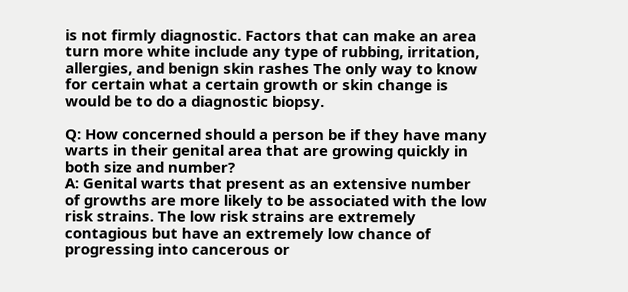is not firmly diagnostic. Factors that can make an area turn more white include any type of rubbing, irritation, allergies, and benign skin rashes The only way to know for certain what a certain growth or skin change is would be to do a diagnostic biopsy.

Q: How concerned should a person be if they have many warts in their genital area that are growing quickly in both size and number?
A: Genital warts that present as an extensive number of growths are more likely to be associated with the low risk strains. The low risk strains are extremely contagious but have an extremely low chance of progressing into cancerous or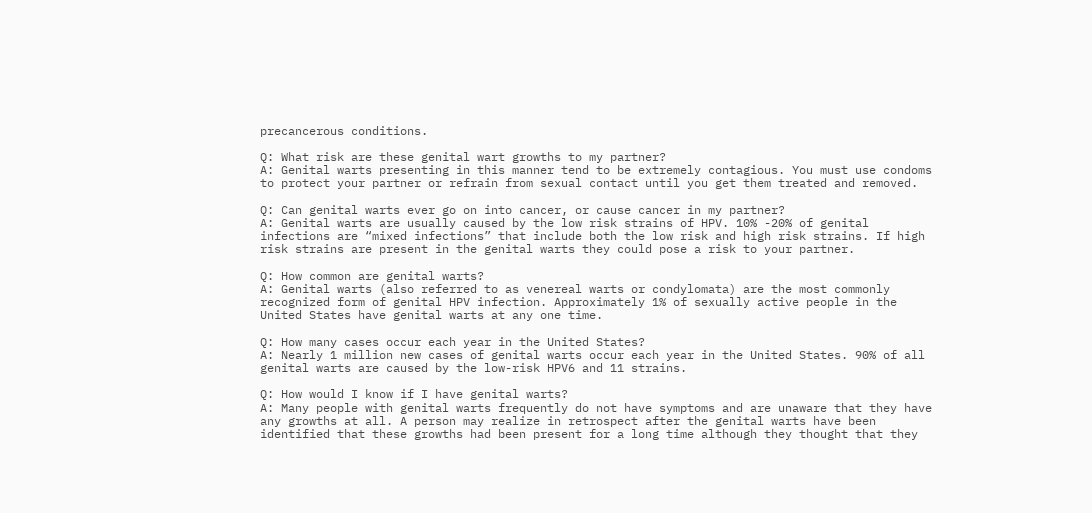precancerous conditions.

Q: What risk are these genital wart growths to my partner?
A: Genital warts presenting in this manner tend to be extremely contagious. You must use condoms to protect your partner or refrain from sexual contact until you get them treated and removed.

Q: Can genital warts ever go on into cancer, or cause cancer in my partner?
A: Genital warts are usually caused by the low risk strains of HPV. 10% -20% of genital infections are “mixed infections” that include both the low risk and high risk strains. If high risk strains are present in the genital warts they could pose a risk to your partner.

Q: How common are genital warts?
A: Genital warts (also referred to as venereal warts or condylomata) are the most commonly recognized form of genital HPV infection. Approximately 1% of sexually active people in the United States have genital warts at any one time.

Q: How many cases occur each year in the United States?
A: Nearly 1 million new cases of genital warts occur each year in the United States. 90% of all genital warts are caused by the low-risk HPV6 and 11 strains.

Q: How would I know if I have genital warts?
A: Many people with genital warts frequently do not have symptoms and are unaware that they have any growths at all. A person may realize in retrospect after the genital warts have been identified that these growths had been present for a long time although they thought that they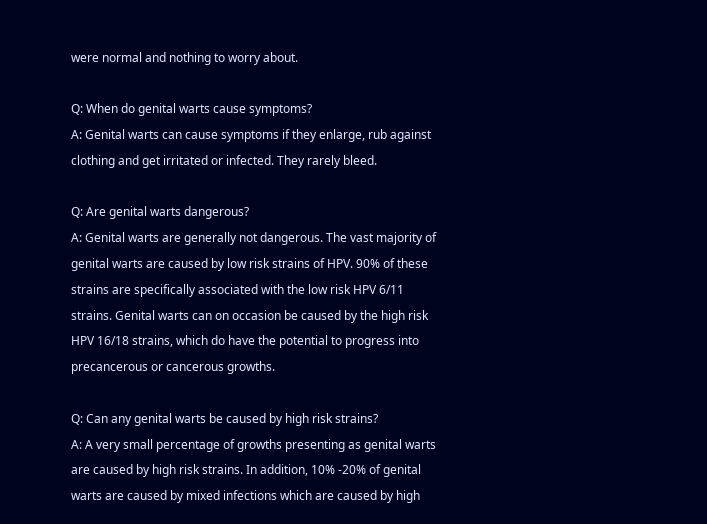were normal and nothing to worry about.

Q: When do genital warts cause symptoms?
A: Genital warts can cause symptoms if they enlarge, rub against clothing and get irritated or infected. They rarely bleed.

Q: Are genital warts dangerous?
A: Genital warts are generally not dangerous. The vast majority of genital warts are caused by low risk strains of HPV. 90% of these strains are specifically associated with the low risk HPV 6/11 strains. Genital warts can on occasion be caused by the high risk HPV 16/18 strains, which do have the potential to progress into precancerous or cancerous growths.

Q: Can any genital warts be caused by high risk strains?
A: A very small percentage of growths presenting as genital warts are caused by high risk strains. In addition, 10% -20% of genital warts are caused by mixed infections which are caused by high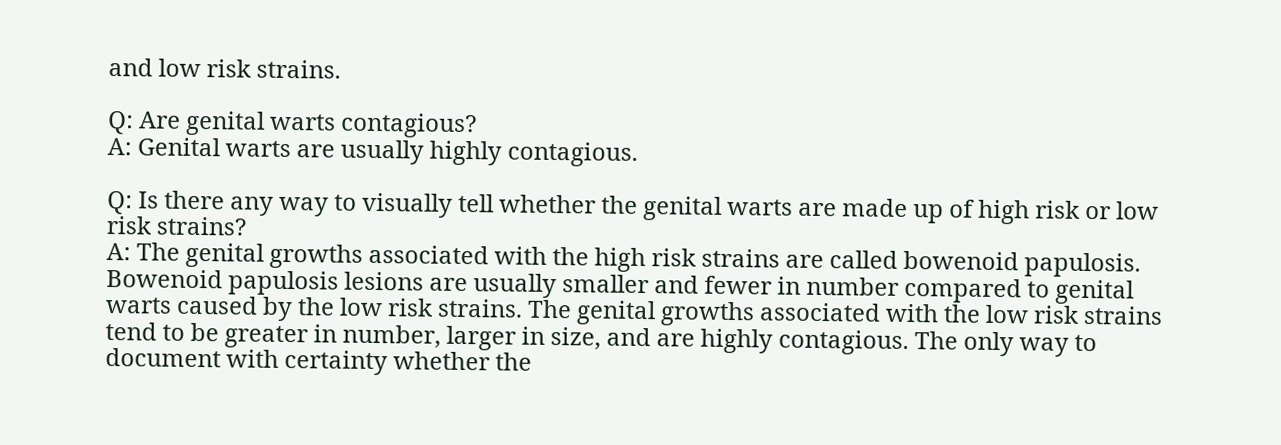and low risk strains.

Q: Are genital warts contagious?
A: Genital warts are usually highly contagious.

Q: Is there any way to visually tell whether the genital warts are made up of high risk or low risk strains?
A: The genital growths associated with the high risk strains are called bowenoid papulosis. Bowenoid papulosis lesions are usually smaller and fewer in number compared to genital warts caused by the low risk strains. The genital growths associated with the low risk strains tend to be greater in number, larger in size, and are highly contagious. The only way to document with certainty whether the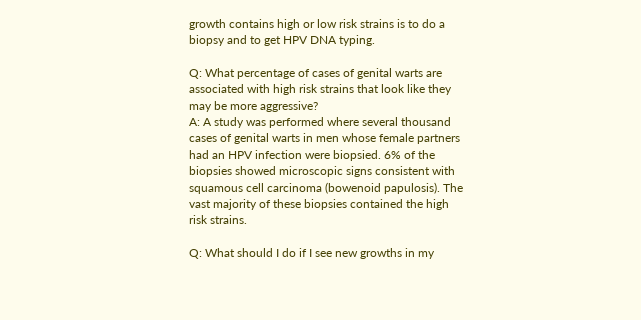growth contains high or low risk strains is to do a biopsy and to get HPV DNA typing.

Q: What percentage of cases of genital warts are associated with high risk strains that look like they may be more aggressive?
A: A study was performed where several thousand cases of genital warts in men whose female partners had an HPV infection were biopsied. 6% of the biopsies showed microscopic signs consistent with squamous cell carcinoma (bowenoid papulosis). The vast majority of these biopsies contained the high risk strains.

Q: What should I do if I see new growths in my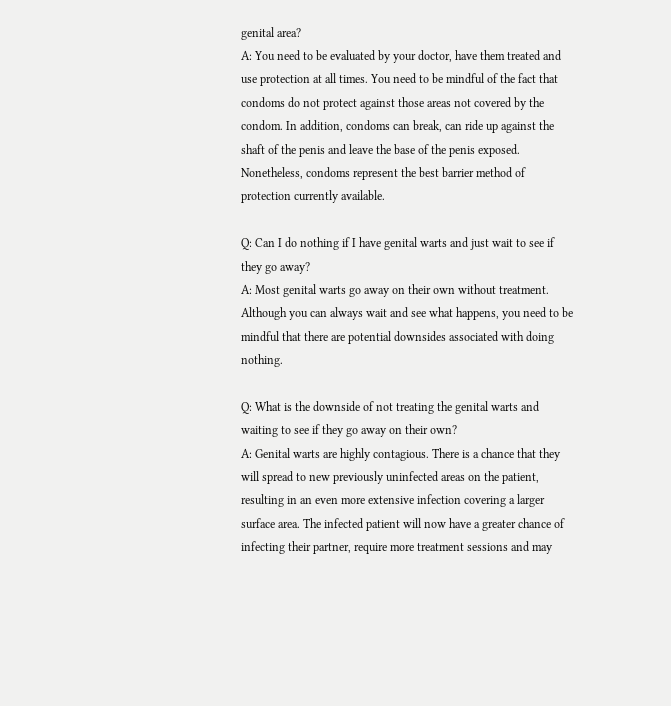genital area?
A: You need to be evaluated by your doctor, have them treated and use protection at all times. You need to be mindful of the fact that condoms do not protect against those areas not covered by the condom. In addition, condoms can break, can ride up against the shaft of the penis and leave the base of the penis exposed. Nonetheless, condoms represent the best barrier method of protection currently available.

Q: Can I do nothing if I have genital warts and just wait to see if they go away?
A: Most genital warts go away on their own without treatment. Although you can always wait and see what happens, you need to be mindful that there are potential downsides associated with doing nothing.

Q: What is the downside of not treating the genital warts and waiting to see if they go away on their own?
A: Genital warts are highly contagious. There is a chance that they will spread to new previously uninfected areas on the patient, resulting in an even more extensive infection covering a larger surface area. The infected patient will now have a greater chance of infecting their partner, require more treatment sessions and may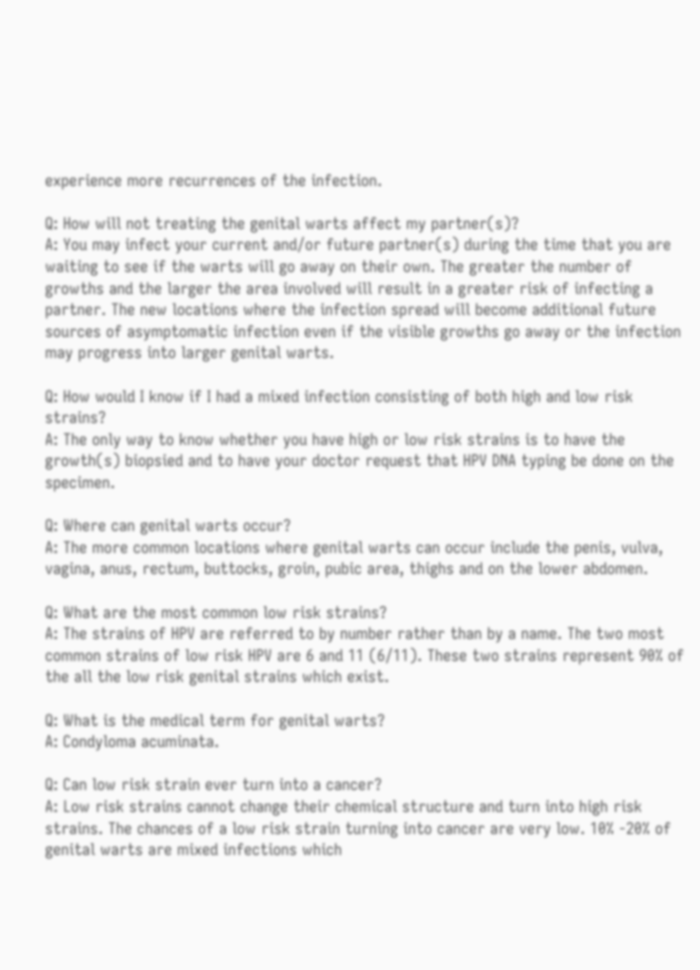experience more recurrences of the infection.

Q: How will not treating the genital warts affect my partner(s)?
A: You may infect your current and/or future partner(s) during the time that you are waiting to see if the warts will go away on their own. The greater the number of growths and the larger the area involved will result in a greater risk of infecting a partner. The new locations where the infection spread will become additional future sources of asymptomatic infection even if the visible growths go away or the infection may progress into larger genital warts.

Q: How would I know if I had a mixed infection consisting of both high and low risk strains?
A: The only way to know whether you have high or low risk strains is to have the growth(s) biopsied and to have your doctor request that HPV DNA typing be done on the specimen.

Q: Where can genital warts occur?
A: The more common locations where genital warts can occur include the penis, vulva, vagina, anus, rectum, buttocks, groin, pubic area, thighs and on the lower abdomen.

Q: What are the most common low risk strains?
A: The strains of HPV are referred to by number rather than by a name. The two most common strains of low risk HPV are 6 and 11 (6/11). These two strains represent 90% of the all the low risk genital strains which exist.

Q: What is the medical term for genital warts?
A: Condyloma acuminata.

Q: Can low risk strain ever turn into a cancer?
A: Low risk strains cannot change their chemical structure and turn into high risk strains. The chances of a low risk strain turning into cancer are very low. 10% -20% of genital warts are mixed infections which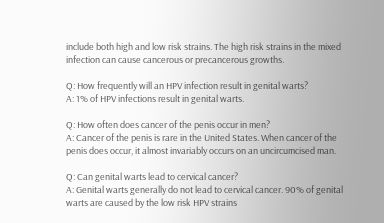include both high and low risk strains. The high risk strains in the mixed infection can cause cancerous or precancerous growths.

Q: How frequently will an HPV infection result in genital warts?
A: 1% of HPV infections result in genital warts.

Q: How often does cancer of the penis occur in men?
A: Cancer of the penis is rare in the United States. When cancer of the penis does occur, it almost invariably occurs on an uncircumcised man.

Q: Can genital warts lead to cervical cancer?
A: Genital warts generally do not lead to cervical cancer. 90% of genital warts are caused by the low risk HPV strains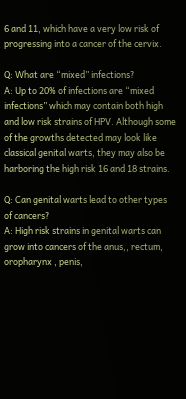6 and 11, which have a very low risk of progressing into a cancer of the cervix.

Q: What are “mixed” infections?
A: Up to 20% of infections are “mixed infections” which may contain both high and low risk strains of HPV. Although some of the growths detected may look like classical genital warts, they may also be harboring the high risk 16 and 18 strains.

Q: Can genital warts lead to other types of cancers?
A: High risk strains in genital warts can grow into cancers of the anus,, rectum, oropharynx , penis,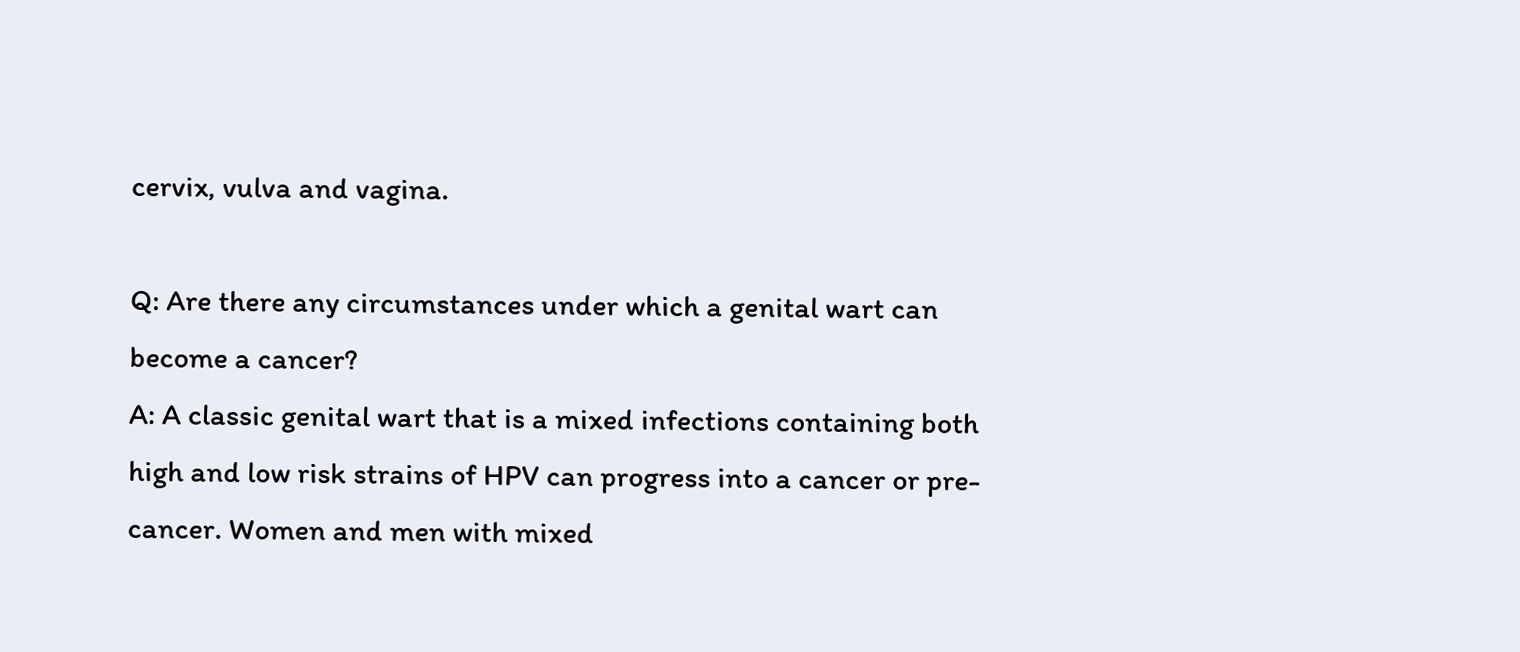cervix, vulva and vagina.

Q: Are there any circumstances under which a genital wart can become a cancer?
A: A classic genital wart that is a mixed infections containing both high and low risk strains of HPV can progress into a cancer or pre-cancer. Women and men with mixed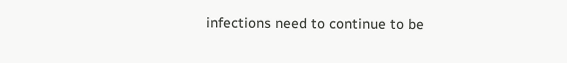infections need to continue to be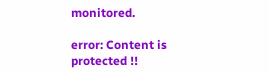monitored.

error: Content is protected !!